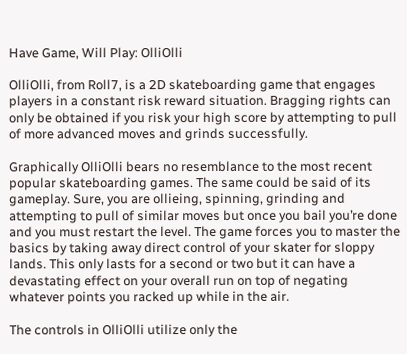Have Game, Will Play: OlliOlli

OlliOlli, from Roll7, is a 2D skateboarding game that engages players in a constant risk reward situation. Bragging rights can only be obtained if you risk your high score by attempting to pull of more advanced moves and grinds successfully.

Graphically OlliOlli bears no resemblance to the most recent popular skateboarding games. The same could be said of its gameplay. Sure, you are ollieing, spinning, grinding and attempting to pull of similar moves but once you bail you’re done and you must restart the level. The game forces you to master the basics by taking away direct control of your skater for sloppy lands. This only lasts for a second or two but it can have a devastating effect on your overall run on top of negating whatever points you racked up while in the air.

The controls in OlliOlli utilize only the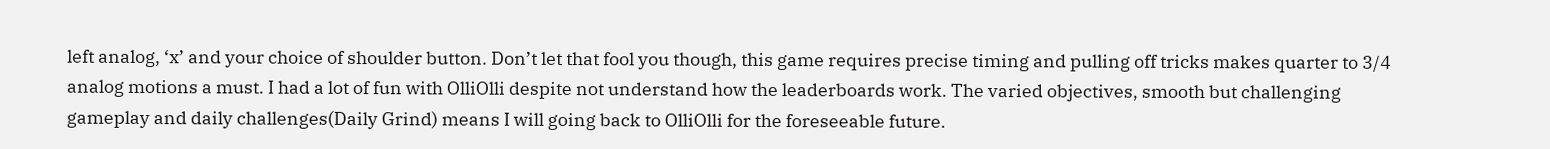left analog, ‘x’ and your choice of shoulder button. Don’t let that fool you though, this game requires precise timing and pulling off tricks makes quarter to 3/4 analog motions a must. I had a lot of fun with OlliOlli despite not understand how the leaderboards work. The varied objectives, smooth but challenging gameplay and daily challenges(Daily Grind) means I will going back to OlliOlli for the foreseeable future.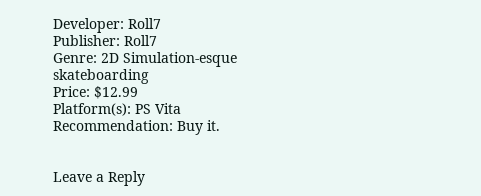Developer: Roll7
Publisher: Roll7
Genre: 2D Simulation-esque skateboarding
Price: $12.99
Platform(s): PS Vita
Recommendation: Buy it.


Leave a Reply